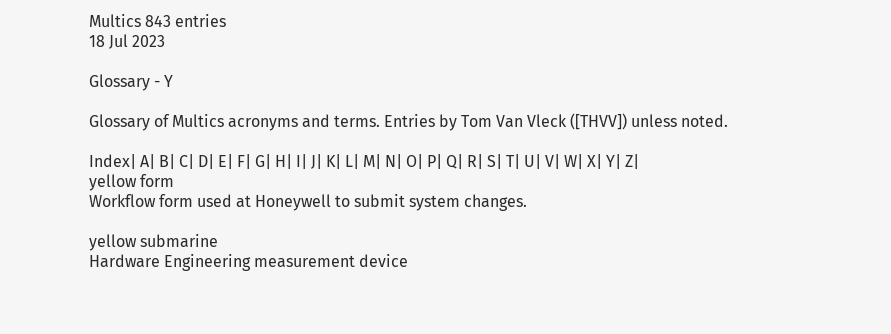Multics 843 entries
18 Jul 2023

Glossary - Y

Glossary of Multics acronyms and terms. Entries by Tom Van Vleck ([THVV]) unless noted.

Index| A| B| C| D| E| F| G| H| I| J| K| L| M| N| O| P| Q| R| S| T| U| V| W| X| Y| Z|
yellow form
Workflow form used at Honeywell to submit system changes.

yellow submarine
Hardware Engineering measurement device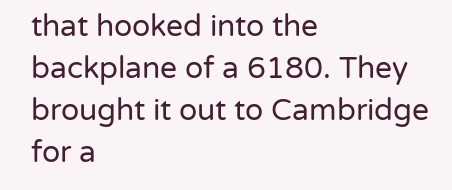that hooked into the backplane of a 6180. They brought it out to Cambridge for a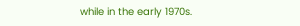while in the early 1970s.